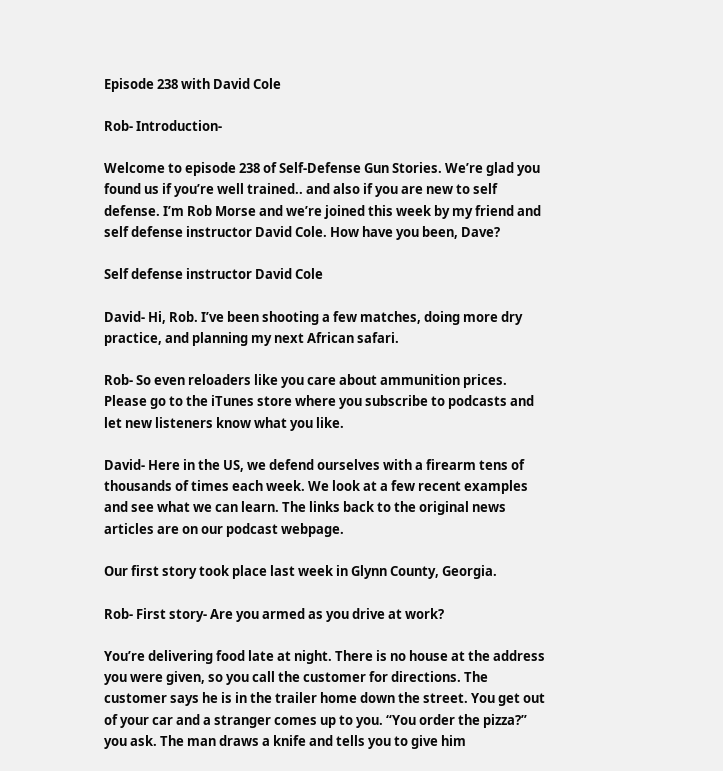Episode 238 with David Cole

Rob- Introduction-

Welcome to episode 238 of Self-Defense Gun Stories. We’re glad you found us if you’re well trained.. and also if you are new to self defense. I’m Rob Morse and we’re joined this week by my friend and self defense instructor David Cole. How have you been, Dave?

Self defense instructor David Cole

David- Hi, Rob. I’ve been shooting a few matches, doing more dry practice, and planning my next African safari.

Rob- So even reloaders like you care about ammunition prices. Please go to the iTunes store where you subscribe to podcasts and let new listeners know what you like.

David- Here in the US, we defend ourselves with a firearm tens of thousands of times each week. We look at a few recent examples and see what we can learn. The links back to the original news articles are on our podcast webpage.

Our first story took place last week in Glynn County, Georgia.

Rob- First story- Are you armed as you drive at work?

You’re delivering food late at night. There is no house at the address you were given, so you call the customer for directions. The customer says he is in the trailer home down the street. You get out of your car and a stranger comes up to you. “You order the pizza?” you ask. The man draws a knife and tells you to give him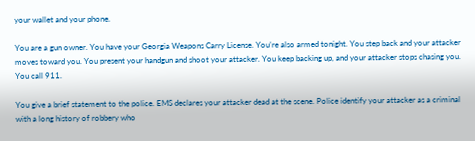your wallet and your phone.

You are a gun owner. You have your Georgia Weapons Carry License. You’re also armed tonight. You step back and your attacker moves toward you. You present your handgun and shoot your attacker. You keep backing up, and your attacker stops chasing you. You call 911.

You give a brief statement to the police. EMS declares your attacker dead at the scene. Police identify your attacker as a criminal with a long history of robbery who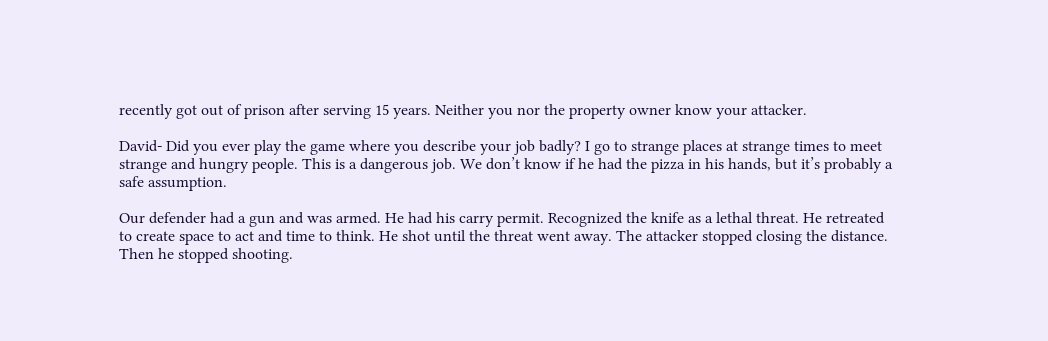recently got out of prison after serving 15 years. Neither you nor the property owner know your attacker.

David- Did you ever play the game where you describe your job badly? I go to strange places at strange times to meet strange and hungry people. This is a dangerous job. We don’t know if he had the pizza in his hands, but it’s probably a safe assumption.

Our defender had a gun and was armed. He had his carry permit. Recognized the knife as a lethal threat. He retreated to create space to act and time to think. He shot until the threat went away. The attacker stopped closing the distance. Then he stopped shooting.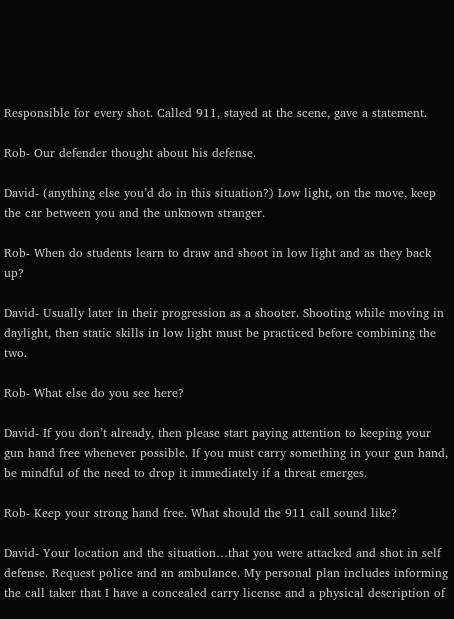Responsible for every shot. Called 911, stayed at the scene, gave a statement.

Rob- Our defender thought about his defense.

David- (anything else you’d do in this situation?) Low light, on the move, keep the car between you and the unknown stranger.

Rob- When do students learn to draw and shoot in low light and as they back up?

David- Usually later in their progression as a shooter. Shooting while moving in daylight, then static skills in low light must be practiced before combining the two.

Rob- What else do you see here?

David- If you don’t already, then please start paying attention to keeping your gun hand free whenever possible. If you must carry something in your gun hand, be mindful of the need to drop it immediately if a threat emerges.

Rob- Keep your strong hand free. What should the 911 call sound like?

David- Your location and the situation…that you were attacked and shot in self defense. Request police and an ambulance. My personal plan includes informing the call taker that I have a concealed carry license and a physical description of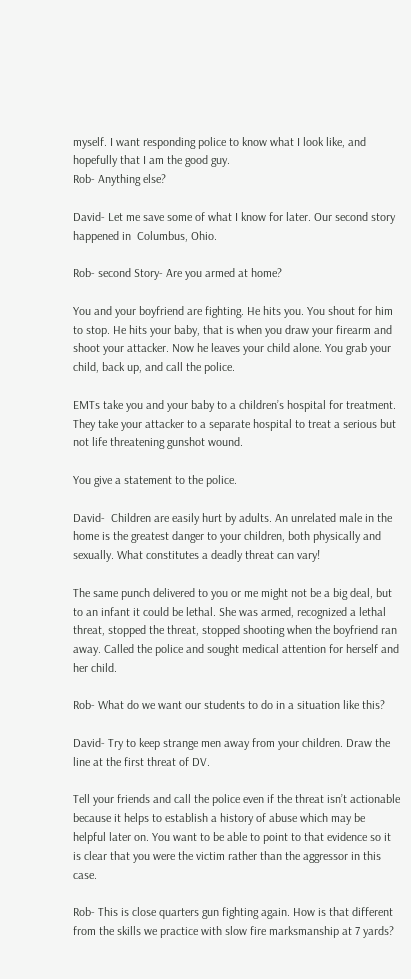myself. I want responding police to know what I look like, and hopefully that I am the good guy.
Rob- Anything else?

David- Let me save some of what I know for later. Our second story happened in  Columbus, Ohio.

Rob- second Story- Are you armed at home?

You and your boyfriend are fighting. He hits you. You shout for him to stop. He hits your baby, that is when you draw your firearm and shoot your attacker. Now he leaves your child alone. You grab your child, back up, and call the police.

EMTs take you and your baby to a children’s hospital for treatment. They take your attacker to a separate hospital to treat a serious but not life threatening gunshot wound.

You give a statement to the police.

David-  Children are easily hurt by adults. An unrelated male in the home is the greatest danger to your children, both physically and sexually. What constitutes a deadly threat can vary!

The same punch delivered to you or me might not be a big deal, but to an infant it could be lethal. She was armed, recognized a lethal threat, stopped the threat, stopped shooting when the boyfriend ran away. Called the police and sought medical attention for herself and her child.

Rob- What do we want our students to do in a situation like this?

David- Try to keep strange men away from your children. Draw the line at the first threat of DV.

Tell your friends and call the police even if the threat isn’t actionable because it helps to establish a history of abuse which may be helpful later on. You want to be able to point to that evidence so it is clear that you were the victim rather than the aggressor in this case.

Rob- This is close quarters gun fighting again. How is that different from the skills we practice with slow fire marksmanship at 7 yards?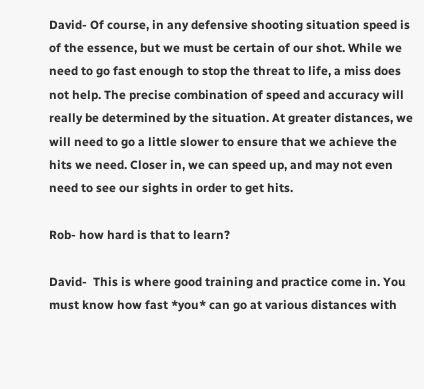David- Of course, in any defensive shooting situation speed is of the essence, but we must be certain of our shot. While we need to go fast enough to stop the threat to life, a miss does not help. The precise combination of speed and accuracy will really be determined by the situation. At greater distances, we will need to go a little slower to ensure that we achieve the hits we need. Closer in, we can speed up, and may not even need to see our sights in order to get hits.

Rob- how hard is that to learn?

David-  This is where good training and practice come in. You must know how fast *you* can go at various distances with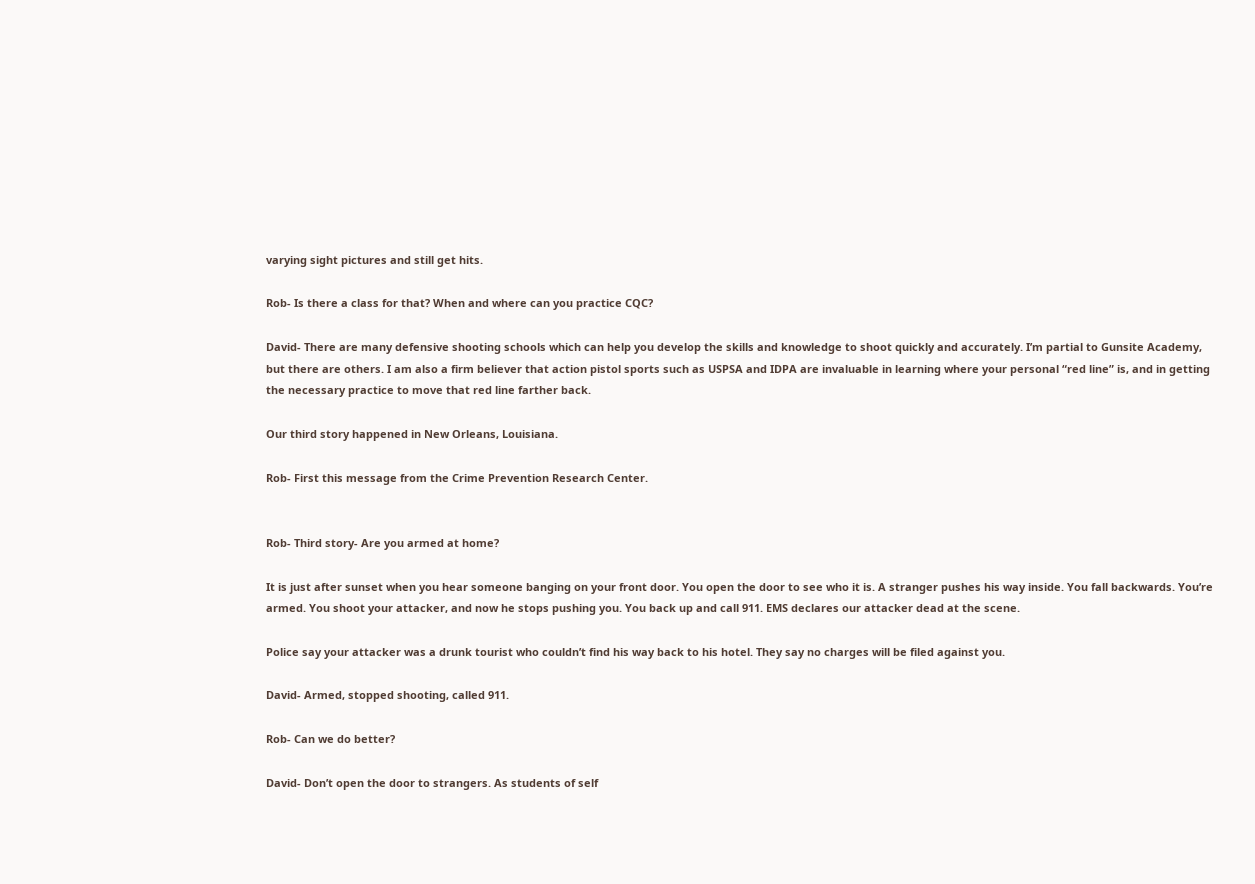varying sight pictures and still get hits.

Rob- Is there a class for that? When and where can you practice CQC?

David- There are many defensive shooting schools which can help you develop the skills and knowledge to shoot quickly and accurately. I’m partial to Gunsite Academy, but there are others. I am also a firm believer that action pistol sports such as USPSA and IDPA are invaluable in learning where your personal “red line” is, and in getting the necessary practice to move that red line farther back.

Our third story happened in New Orleans, Louisiana.

Rob- First this message from the Crime Prevention Research Center.


Rob- Third story- Are you armed at home?

It is just after sunset when you hear someone banging on your front door. You open the door to see who it is. A stranger pushes his way inside. You fall backwards. You’re armed. You shoot your attacker, and now he stops pushing you. You back up and call 911. EMS declares our attacker dead at the scene.

Police say your attacker was a drunk tourist who couldn’t find his way back to his hotel. They say no charges will be filed against you.

David- Armed, stopped shooting, called 911.

Rob- Can we do better?

David- Don’t open the door to strangers. As students of self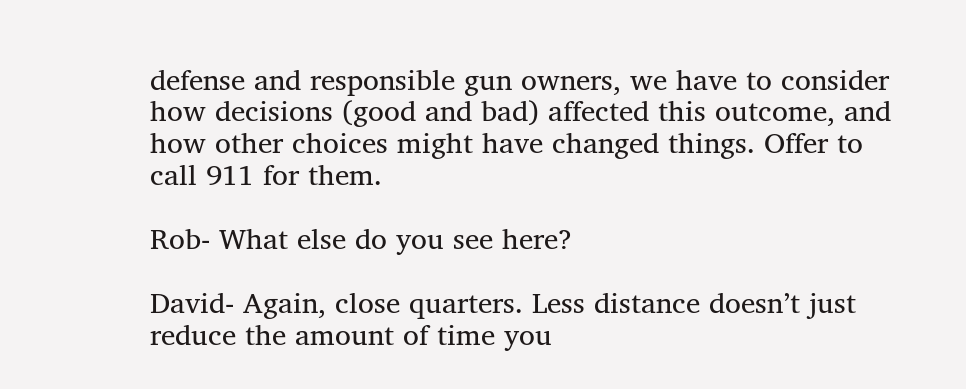defense and responsible gun owners, we have to consider how decisions (good and bad) affected this outcome, and how other choices might have changed things. Offer to call 911 for them.

Rob- What else do you see here?

David- Again, close quarters. Less distance doesn’t just reduce the amount of time you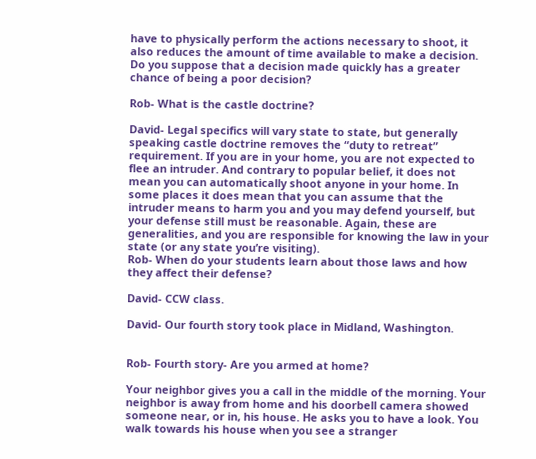have to physically perform the actions necessary to shoot, it also reduces the amount of time available to make a decision. Do you suppose that a decision made quickly has a greater chance of being a poor decision?

Rob- What is the castle doctrine?

David- Legal specifics will vary state to state, but generally speaking castle doctrine removes the “duty to retreat” requirement. If you are in your home, you are not expected to flee an intruder. And contrary to popular belief, it does not mean you can automatically shoot anyone in your home. In some places it does mean that you can assume that the intruder means to harm you and you may defend yourself, but your defense still must be reasonable. Again, these are generalities, and you are responsible for knowing the law in your state (or any state you’re visiting).
Rob- When do your students learn about those laws and how they affect their defense?

David- CCW class.

David- Our fourth story took place in Midland, Washington.


Rob- Fourth story- Are you armed at home?

Your neighbor gives you a call in the middle of the morning. Your neighbor is away from home and his doorbell camera showed someone near, or in, his house. He asks you to have a look. You walk towards his house when you see a stranger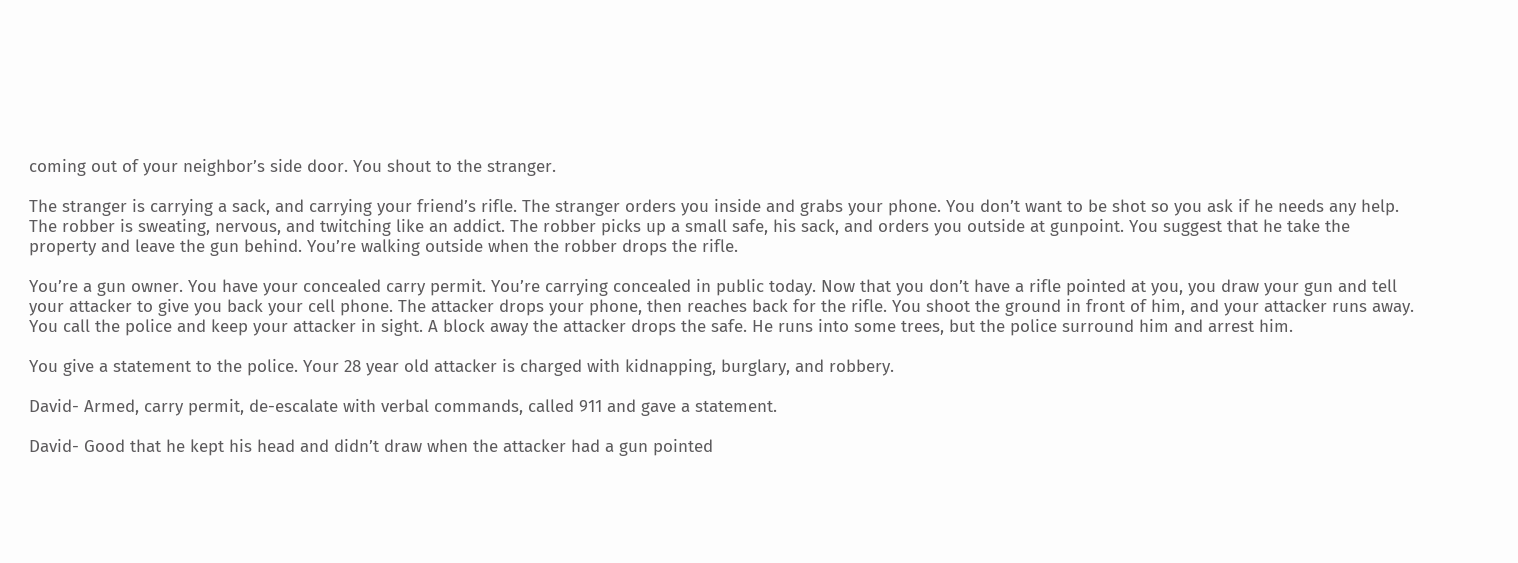coming out of your neighbor’s side door. You shout to the stranger.

The stranger is carrying a sack, and carrying your friend’s rifle. The stranger orders you inside and grabs your phone. You don’t want to be shot so you ask if he needs any help. The robber is sweating, nervous, and twitching like an addict. The robber picks up a small safe, his sack, and orders you outside at gunpoint. You suggest that he take the property and leave the gun behind. You’re walking outside when the robber drops the rifle.

You’re a gun owner. You have your concealed carry permit. You’re carrying concealed in public today. Now that you don’t have a rifle pointed at you, you draw your gun and tell your attacker to give you back your cell phone. The attacker drops your phone, then reaches back for the rifle. You shoot the ground in front of him, and your attacker runs away. You call the police and keep your attacker in sight. A block away the attacker drops the safe. He runs into some trees, but the police surround him and arrest him.

You give a statement to the police. Your 28 year old attacker is charged with kidnapping, burglary, and robbery.

David- Armed, carry permit, de-escalate with verbal commands, called 911 and gave a statement.

David- Good that he kept his head and didn’t draw when the attacker had a gun pointed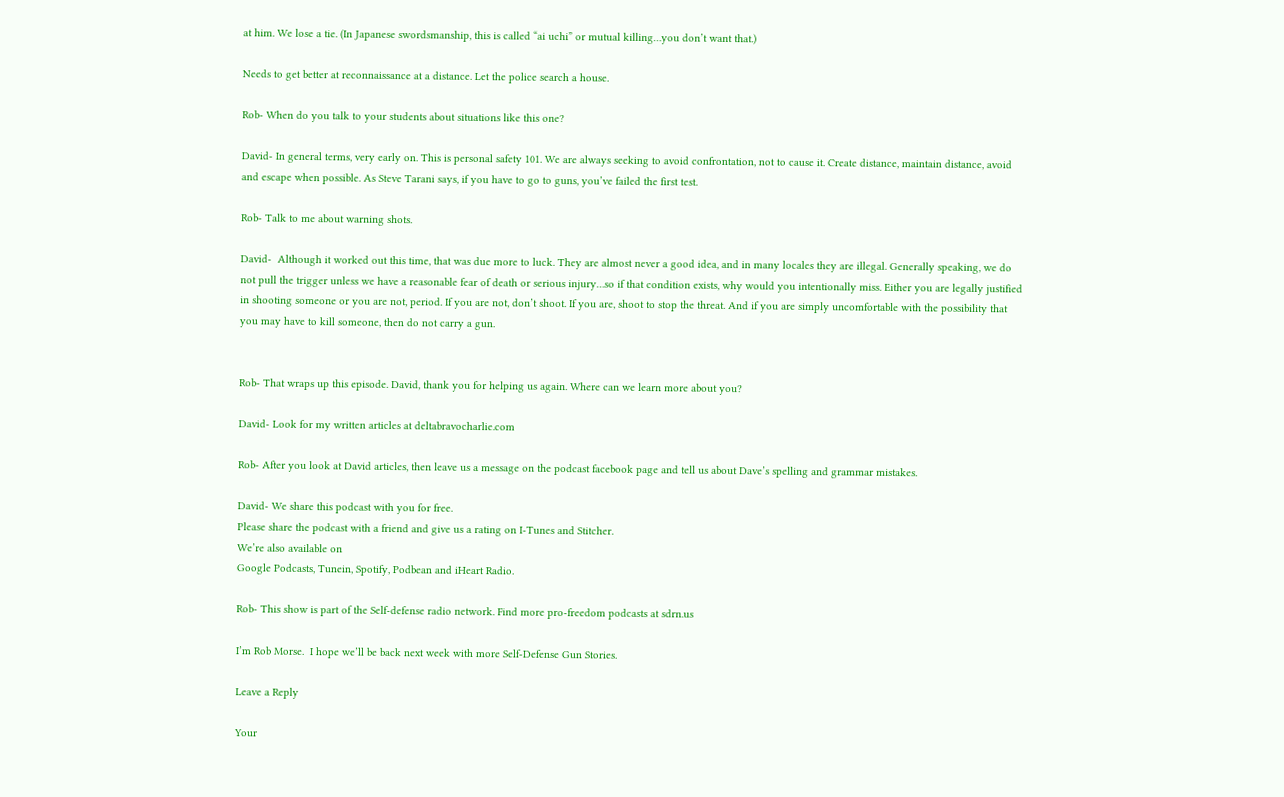at him. We lose a tie. (In Japanese swordsmanship, this is called “ai uchi” or mutual killing…you don’t want that.)

Needs to get better at reconnaissance at a distance. Let the police search a house.

Rob- When do you talk to your students about situations like this one?

David- In general terms, very early on. This is personal safety 101. We are always seeking to avoid confrontation, not to cause it. Create distance, maintain distance, avoid and escape when possible. As Steve Tarani says, if you have to go to guns, you’ve failed the first test.

Rob- Talk to me about warning shots.

David-  Although it worked out this time, that was due more to luck. They are almost never a good idea, and in many locales they are illegal. Generally speaking, we do not pull the trigger unless we have a reasonable fear of death or serious injury…so if that condition exists, why would you intentionally miss. Either you are legally justified in shooting someone or you are not, period. If you are not, don’t shoot. If you are, shoot to stop the threat. And if you are simply uncomfortable with the possibility that you may have to kill someone, then do not carry a gun.


Rob- That wraps up this episode. David, thank you for helping us again. Where can we learn more about you?

David- Look for my written articles at deltabravocharlie.com

Rob- After you look at David articles, then leave us a message on the podcast facebook page and tell us about Dave’s spelling and grammar mistakes.

David- We share this podcast with you for free.
Please share the podcast with a friend and give us a rating on I-Tunes and Stitcher.
We’re also available on
Google Podcasts, Tunein, Spotify, Podbean and iHeart Radio.

Rob- This show is part of the Self-defense radio network. Find more pro-freedom podcasts at sdrn.us

I’m Rob Morse.  I hope we’ll be back next week with more Self-Defense Gun Stories.

Leave a Reply

Your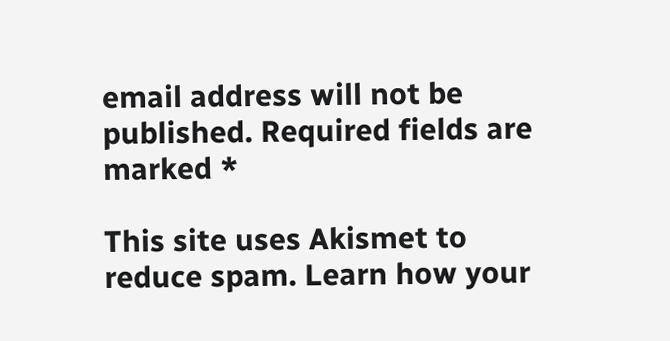email address will not be published. Required fields are marked *

This site uses Akismet to reduce spam. Learn how your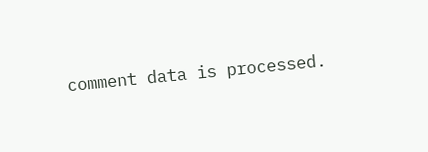comment data is processed.